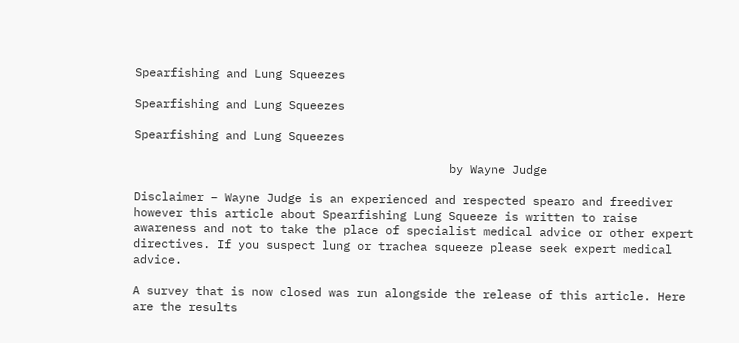Spearfishing and Lung Squeezes

Spearfishing and Lung Squeezes

Spearfishing and Lung Squeezes

                                             by Wayne Judge

Disclaimer – Wayne Judge is an experienced and respected spearo and freediver however this article about Spearfishing Lung Squeeze is written to raise awareness and not to take the place of specialist medical advice or other expert directives. If you suspect lung or trachea squeeze please seek expert medical advice.

A survey that is now closed was run alongside the release of this article. Here are the results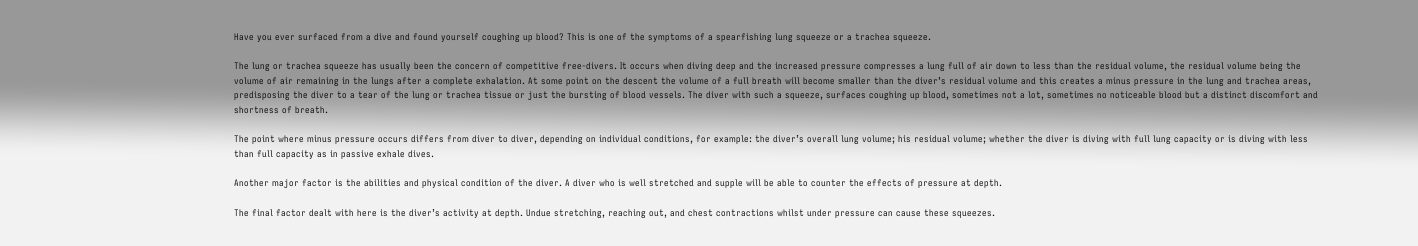Have you ever surfaced from a dive and found yourself coughing up blood? This is one of the symptoms of a spearfishing lung squeeze or a trachea squeeze.

The lung or trachea squeeze has usually been the concern of competitive free-divers. It occurs when diving deep and the increased pressure compresses a lung full of air down to less than the residual volume, the residual volume being the volume of air remaining in the lungs after a complete exhalation. At some point on the descent the volume of a full breath will become smaller than the diver’s residual volume and this creates a minus pressure in the lung and trachea areas, predisposing the diver to a tear of the lung or trachea tissue or just the bursting of blood vessels. The diver with such a squeeze, surfaces coughing up blood, sometimes not a lot, sometimes no noticeable blood but a distinct discomfort and shortness of breath.

The point where minus pressure occurs differs from diver to diver, depending on individual conditions, for example: the diver’s overall lung volume; his residual volume; whether the diver is diving with full lung capacity or is diving with less than full capacity as in passive exhale dives.

Another major factor is the abilities and physical condition of the diver. A diver who is well stretched and supple will be able to counter the effects of pressure at depth.

The final factor dealt with here is the diver’s activity at depth. Undue stretching, reaching out, and chest contractions whilst under pressure can cause these squeezes.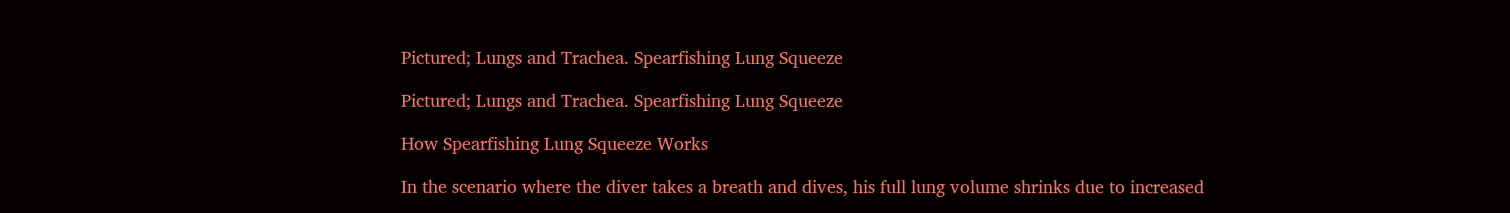Pictured; Lungs and Trachea. Spearfishing Lung Squeeze

Pictured; Lungs and Trachea. Spearfishing Lung Squeeze

How Spearfishing Lung Squeeze Works

In the scenario where the diver takes a breath and dives, his full lung volume shrinks due to increased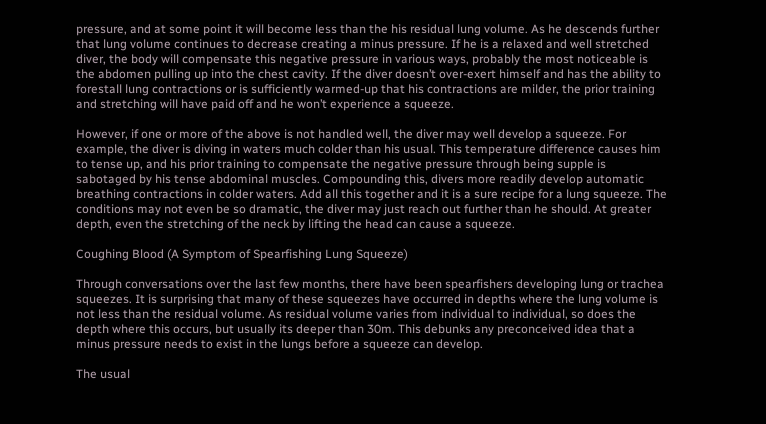pressure, and at some point it will become less than the his residual lung volume. As he descends further that lung volume continues to decrease creating a minus pressure. If he is a relaxed and well stretched diver, the body will compensate this negative pressure in various ways, probably the most noticeable is the abdomen pulling up into the chest cavity. If the diver doesn’t over-exert himself and has the ability to forestall lung contractions or is sufficiently warmed-up that his contractions are milder, the prior training and stretching will have paid off and he won’t experience a squeeze.

However, if one or more of the above is not handled well, the diver may well develop a squeeze. For example, the diver is diving in waters much colder than his usual. This temperature difference causes him to tense up, and his prior training to compensate the negative pressure through being supple is sabotaged by his tense abdominal muscles. Compounding this, divers more readily develop automatic breathing contractions in colder waters. Add all this together and it is a sure recipe for a lung squeeze. The conditions may not even be so dramatic, the diver may just reach out further than he should. At greater depth, even the stretching of the neck by lifting the head can cause a squeeze.

Coughing Blood (A Symptom of Spearfishing Lung Squeeze)

Through conversations over the last few months, there have been spearfishers developing lung or trachea squeezes. It is surprising that many of these squeezes have occurred in depths where the lung volume is not less than the residual volume. As residual volume varies from individual to individual, so does the depth where this occurs, but usually its deeper than 30m. This debunks any preconceived idea that a minus pressure needs to exist in the lungs before a squeeze can develop.

The usual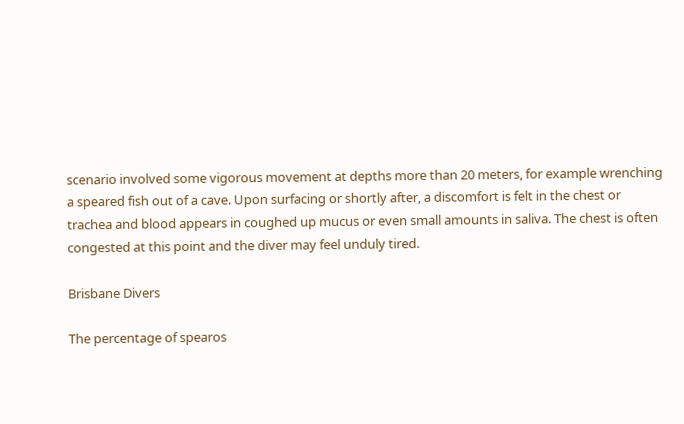scenario involved some vigorous movement at depths more than 20 meters, for example wrenching a speared fish out of a cave. Upon surfacing or shortly after, a discomfort is felt in the chest or trachea and blood appears in coughed up mucus or even small amounts in saliva. The chest is often congested at this point and the diver may feel unduly tired.

Brisbane Divers

The percentage of spearos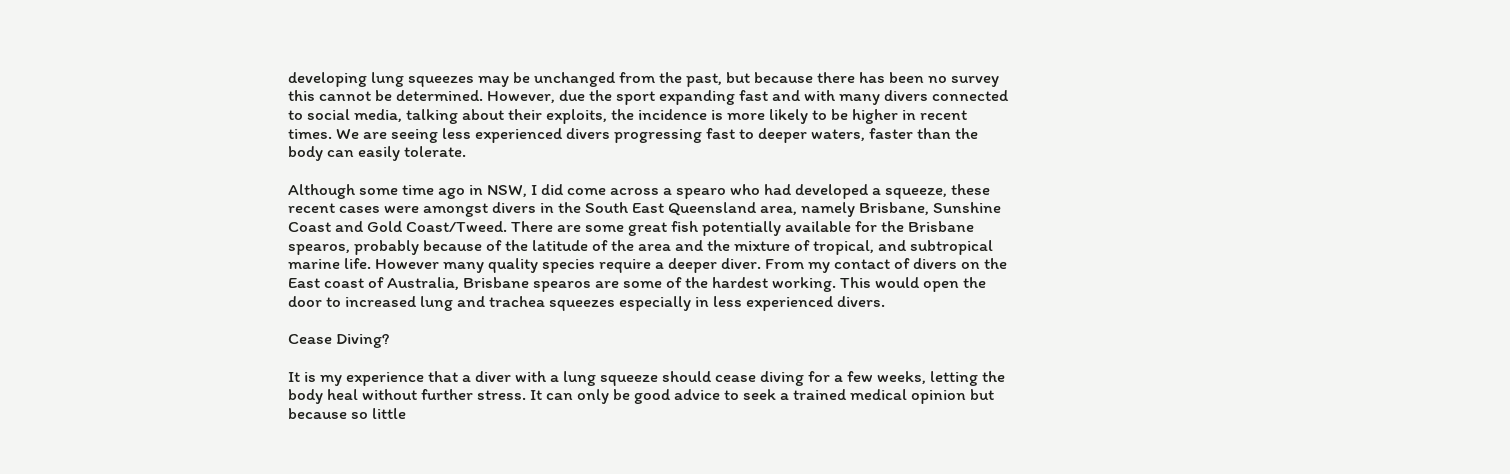developing lung squeezes may be unchanged from the past, but because there has been no survey this cannot be determined. However, due the sport expanding fast and with many divers connected to social media, talking about their exploits, the incidence is more likely to be higher in recent times. We are seeing less experienced divers progressing fast to deeper waters, faster than the body can easily tolerate.

Although some time ago in NSW, I did come across a spearo who had developed a squeeze, these recent cases were amongst divers in the South East Queensland area, namely Brisbane, Sunshine Coast and Gold Coast/Tweed. There are some great fish potentially available for the Brisbane spearos, probably because of the latitude of the area and the mixture of tropical, and subtropical marine life. However many quality species require a deeper diver. From my contact of divers on the East coast of Australia, Brisbane spearos are some of the hardest working. This would open the door to increased lung and trachea squeezes especially in less experienced divers.

Cease Diving?

It is my experience that a diver with a lung squeeze should cease diving for a few weeks, letting the body heal without further stress. It can only be good advice to seek a trained medical opinion but because so little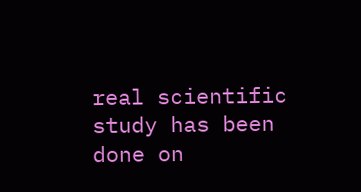real scientific study has been done on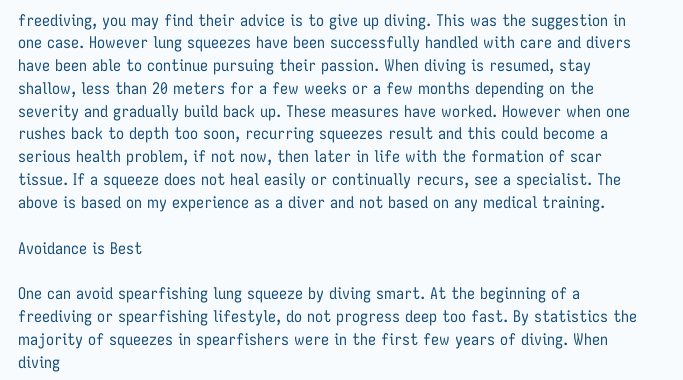freediving, you may find their advice is to give up diving. This was the suggestion in one case. However lung squeezes have been successfully handled with care and divers have been able to continue pursuing their passion. When diving is resumed, stay shallow, less than 20 meters for a few weeks or a few months depending on the severity and gradually build back up. These measures have worked. However when one rushes back to depth too soon, recurring squeezes result and this could become a serious health problem, if not now, then later in life with the formation of scar tissue. If a squeeze does not heal easily or continually recurs, see a specialist. The above is based on my experience as a diver and not based on any medical training.

Avoidance is Best

One can avoid spearfishing lung squeeze by diving smart. At the beginning of a freediving or spearfishing lifestyle, do not progress deep too fast. By statistics the majority of squeezes in spearfishers were in the first few years of diving. When diving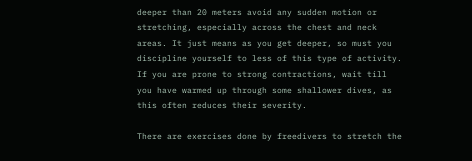deeper than 20 meters avoid any sudden motion or stretching, especially across the chest and neck areas. It just means as you get deeper, so must you discipline yourself to less of this type of activity. If you are prone to strong contractions, wait till you have warmed up through some shallower dives, as this often reduces their severity.

There are exercises done by freedivers to stretch the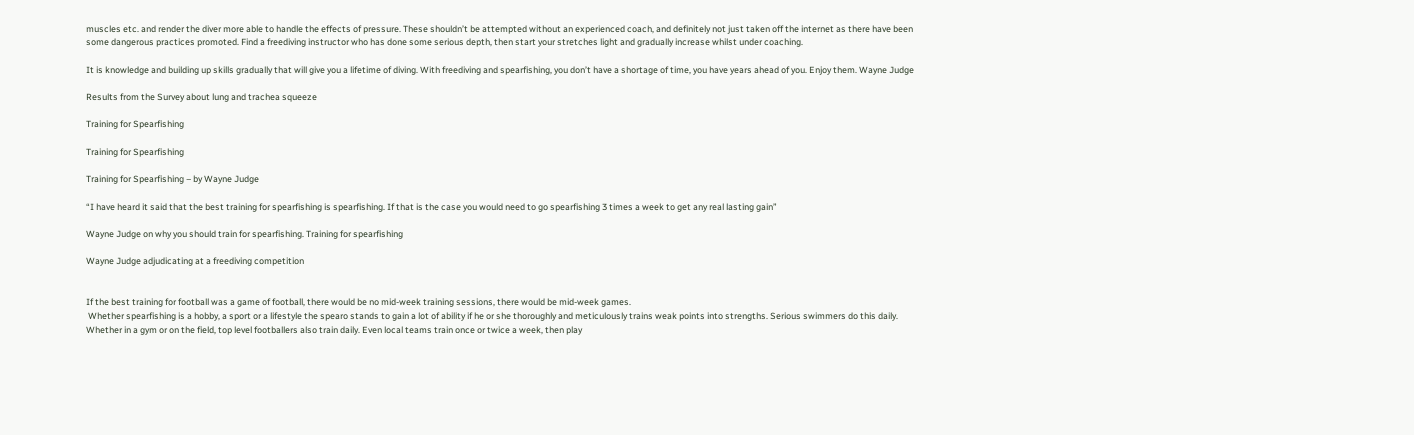muscles etc. and render the diver more able to handle the effects of pressure. These shouldn’t be attempted without an experienced coach, and definitely not just taken off the internet as there have been some dangerous practices promoted. Find a freediving instructor who has done some serious depth, then start your stretches light and gradually increase whilst under coaching.

It is knowledge and building up skills gradually that will give you a lifetime of diving. With freediving and spearfishing, you don’t have a shortage of time, you have years ahead of you. Enjoy them. Wayne Judge

Results from the Survey about lung and trachea squeeze

Training for Spearfishing

Training for Spearfishing

Training for Spearfishing – by Wayne Judge

“I have heard it said that the best training for spearfishing is spearfishing. If that is the case you would need to go spearfishing 3 times a week to get any real lasting gain”

Wayne Judge on why you should train for spearfishing. Training for spearfishing

Wayne Judge adjudicating at a freediving competition


If the best training for football was a game of football, there would be no mid-week training sessions, there would be mid-week games.
 Whether spearfishing is a hobby, a sport or a lifestyle the spearo stands to gain a lot of ability if he or she thoroughly and meticulously trains weak points into strengths. Serious swimmers do this daily. Whether in a gym or on the field, top level footballers also train daily. Even local teams train once or twice a week, then play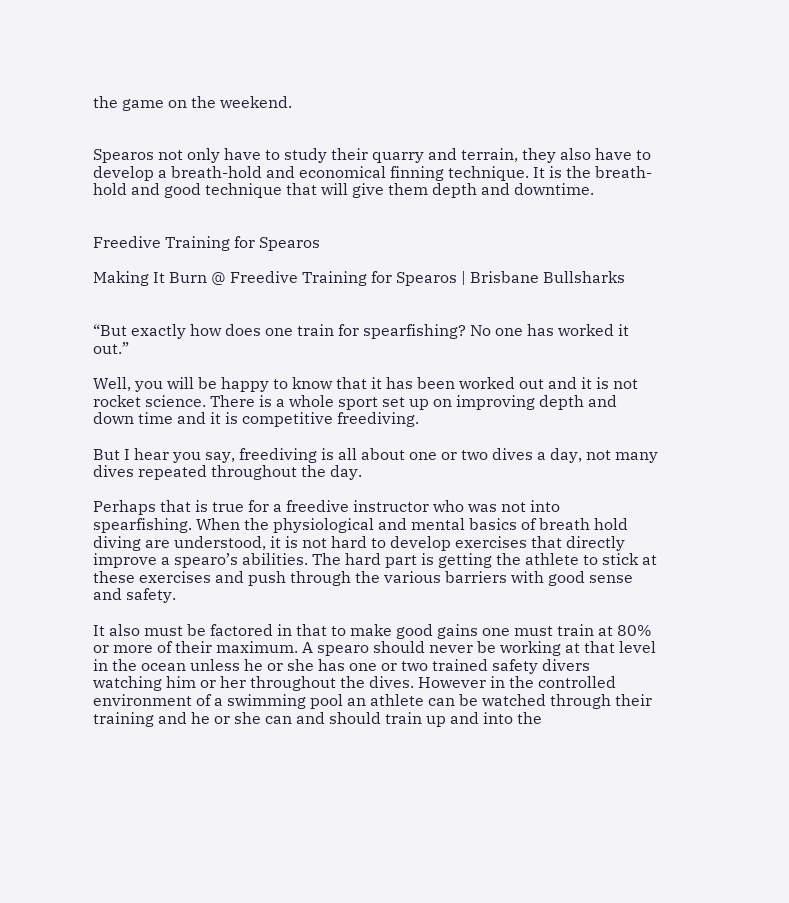the game on the weekend.


Spearos not only have to study their quarry and terrain, they also have to develop a breath-hold and economical finning technique. It is the breath-hold and good technique that will give them depth and downtime.


Freedive Training for Spearos

Making It Burn @ Freedive Training for Spearos | Brisbane Bullsharks


“But exactly how does one train for spearfishing? No one has worked it out.”

Well, you will be happy to know that it has been worked out and it is not rocket science. There is a whole sport set up on improving depth and down time and it is competitive freediving.

But I hear you say, freediving is all about one or two dives a day, not many dives repeated throughout the day.

Perhaps that is true for a freedive instructor who was not into spearfishing. When the physiological and mental basics of breath hold diving are understood, it is not hard to develop exercises that directly improve a spearo’s abilities. The hard part is getting the athlete to stick at these exercises and push through the various barriers with good sense and safety.

It also must be factored in that to make good gains one must train at 80% or more of their maximum. A spearo should never be working at that level in the ocean unless he or she has one or two trained safety divers watching him or her throughout the dives. However in the controlled environment of a swimming pool an athlete can be watched through their training and he or she can and should train up and into the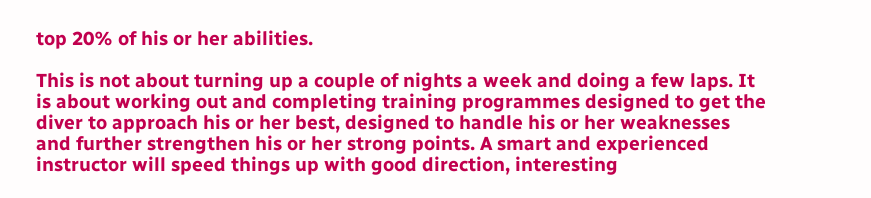top 20% of his or her abilities.

This is not about turning up a couple of nights a week and doing a few laps. It is about working out and completing training programmes designed to get the diver to approach his or her best, designed to handle his or her weaknesses and further strengthen his or her strong points. A smart and experienced instructor will speed things up with good direction, interesting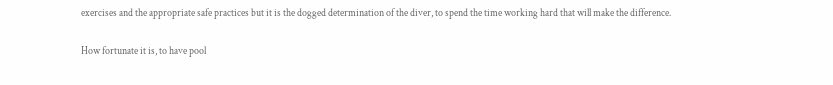exercises and the appropriate safe practices but it is the dogged determination of the diver, to spend the time working hard that will make the difference.

How fortunate it is, to have pool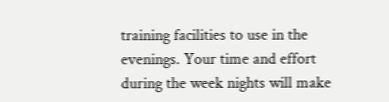training facilities to use in the evenings. Your time and effort during the week nights will make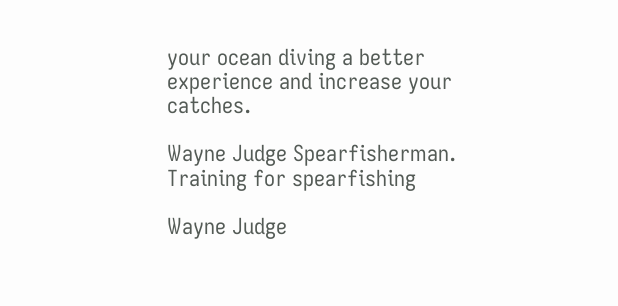your ocean diving a better experience and increase your catches.

Wayne Judge Spearfisherman. Training for spearfishing

Wayne Judge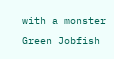with a monster Green Jobfish